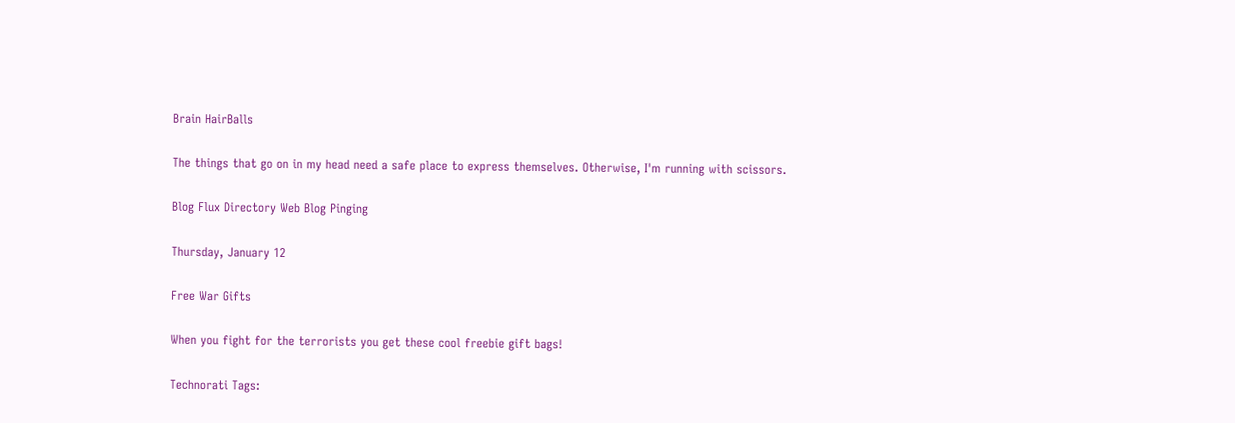Brain HairBalls

The things that go on in my head need a safe place to express themselves. Otherwise, I'm running with scissors.

Blog Flux Directory Web Blog Pinging

Thursday, January 12

Free War Gifts

When you fight for the terrorists you get these cool freebie gift bags!

Technorati Tags: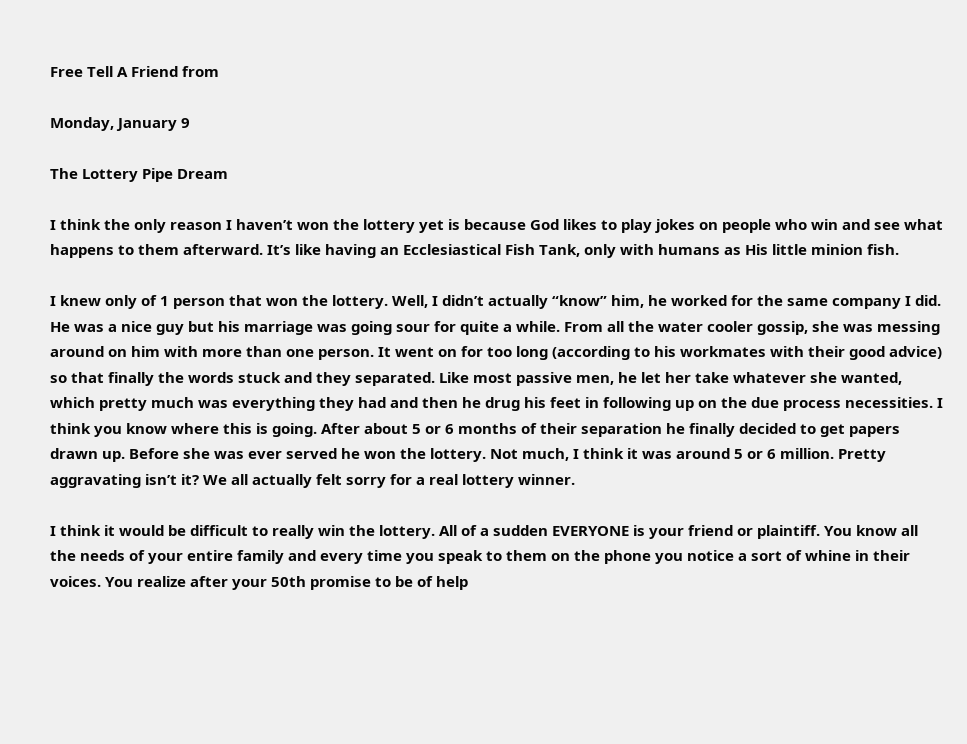Free Tell A Friend from

Monday, January 9

The Lottery Pipe Dream

I think the only reason I haven’t won the lottery yet is because God likes to play jokes on people who win and see what happens to them afterward. It’s like having an Ecclesiastical Fish Tank, only with humans as His little minion fish.

I knew only of 1 person that won the lottery. Well, I didn’t actually “know” him, he worked for the same company I did. He was a nice guy but his marriage was going sour for quite a while. From all the water cooler gossip, she was messing around on him with more than one person. It went on for too long (according to his workmates with their good advice) so that finally the words stuck and they separated. Like most passive men, he let her take whatever she wanted, which pretty much was everything they had and then he drug his feet in following up on the due process necessities. I think you know where this is going. After about 5 or 6 months of their separation he finally decided to get papers drawn up. Before she was ever served he won the lottery. Not much, I think it was around 5 or 6 million. Pretty aggravating isn’t it? We all actually felt sorry for a real lottery winner.

I think it would be difficult to really win the lottery. All of a sudden EVERYONE is your friend or plaintiff. You know all the needs of your entire family and every time you speak to them on the phone you notice a sort of whine in their voices. You realize after your 50th promise to be of help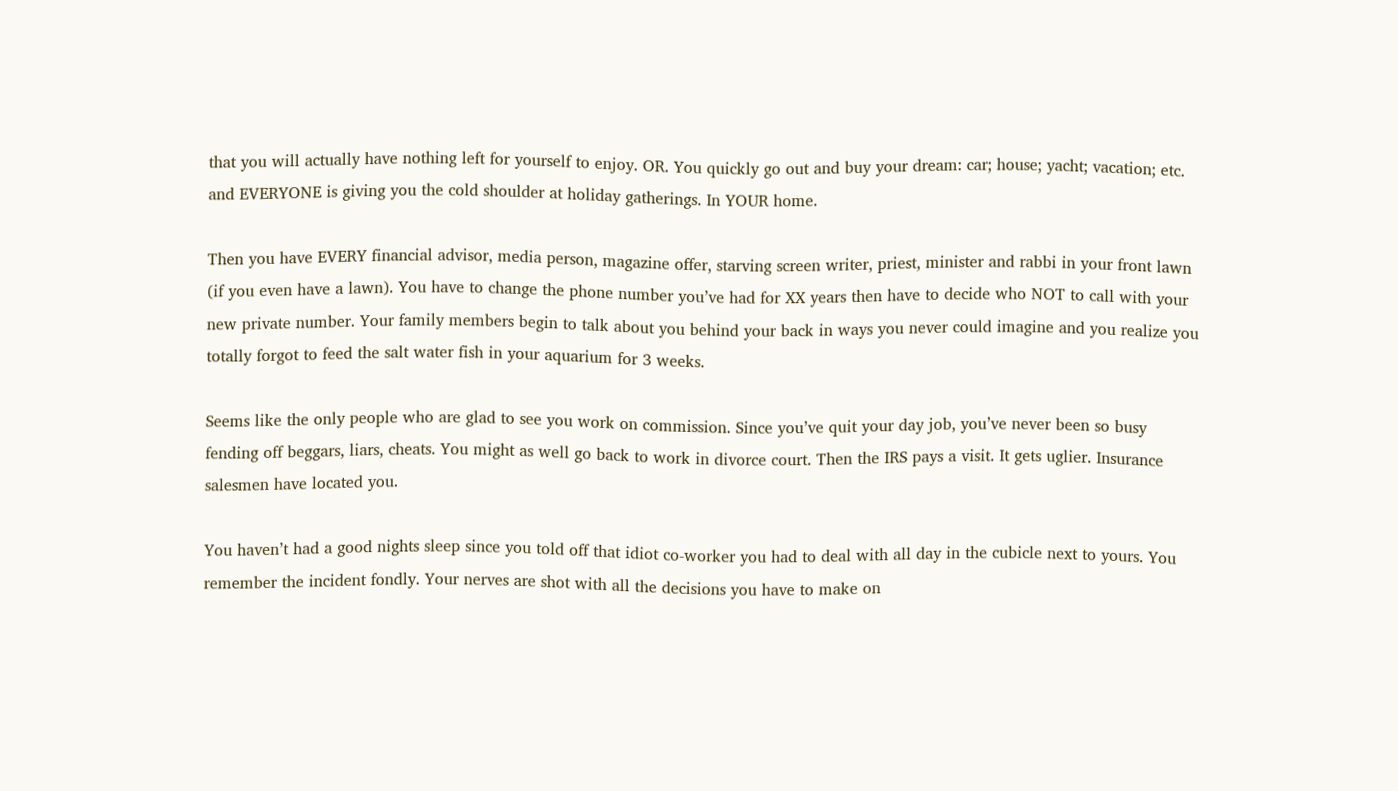that you will actually have nothing left for yourself to enjoy. OR. You quickly go out and buy your dream: car; house; yacht; vacation; etc. and EVERYONE is giving you the cold shoulder at holiday gatherings. In YOUR home.

Then you have EVERY financial advisor, media person, magazine offer, starving screen writer, priest, minister and rabbi in your front lawn (if you even have a lawn). You have to change the phone number you’ve had for XX years then have to decide who NOT to call with your new private number. Your family members begin to talk about you behind your back in ways you never could imagine and you realize you totally forgot to feed the salt water fish in your aquarium for 3 weeks.

Seems like the only people who are glad to see you work on commission. Since you’ve quit your day job, you’ve never been so busy fending off beggars, liars, cheats. You might as well go back to work in divorce court. Then the IRS pays a visit. It gets uglier. Insurance salesmen have located you.

You haven’t had a good nights sleep since you told off that idiot co-worker you had to deal with all day in the cubicle next to yours. You remember the incident fondly. Your nerves are shot with all the decisions you have to make on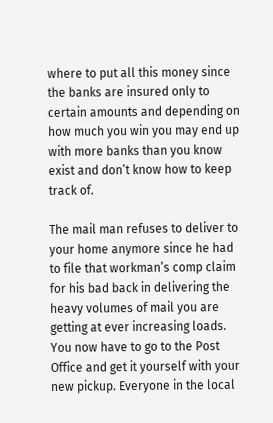where to put all this money since the banks are insured only to certain amounts and depending on how much you win you may end up with more banks than you know exist and don’t know how to keep track of.

The mail man refuses to deliver to your home anymore since he had to file that workman’s comp claim for his bad back in delivering the heavy volumes of mail you are getting at ever increasing loads. You now have to go to the Post Office and get it yourself with your new pickup. Everyone in the local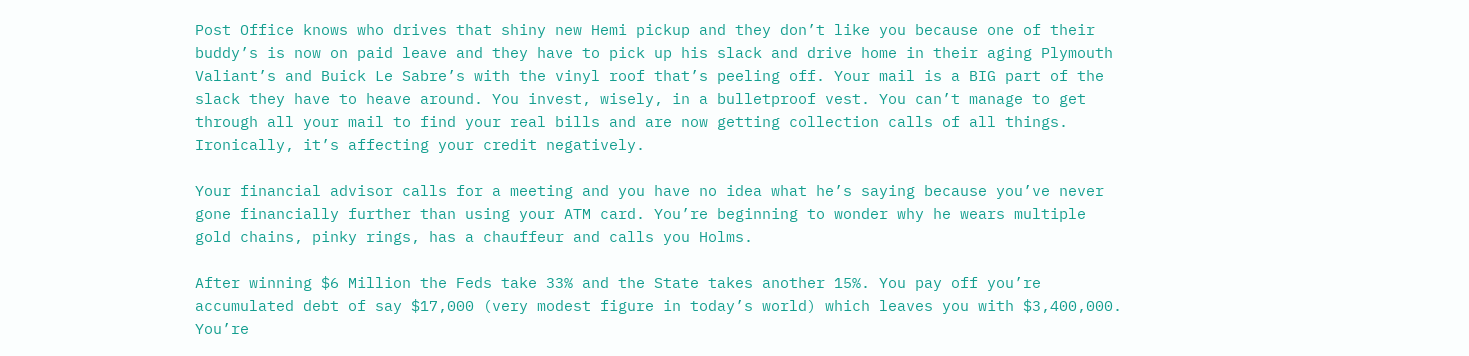Post Office knows who drives that shiny new Hemi pickup and they don’t like you because one of their buddy’s is now on paid leave and they have to pick up his slack and drive home in their aging Plymouth Valiant’s and Buick Le Sabre’s with the vinyl roof that’s peeling off. Your mail is a BIG part of the slack they have to heave around. You invest, wisely, in a bulletproof vest. You can’t manage to get through all your mail to find your real bills and are now getting collection calls of all things. Ironically, it’s affecting your credit negatively.

Your financial advisor calls for a meeting and you have no idea what he’s saying because you’ve never gone financially further than using your ATM card. You’re beginning to wonder why he wears multiple gold chains, pinky rings, has a chauffeur and calls you Holms.

After winning $6 Million the Feds take 33% and the State takes another 15%. You pay off you’re accumulated debt of say $17,000 (very modest figure in today’s world) which leaves you with $3,400,000. You’re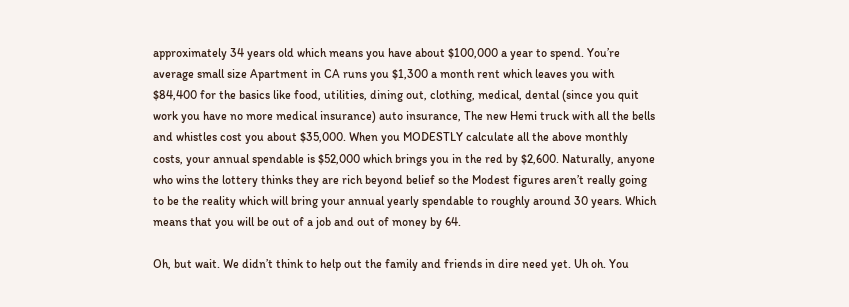approximately 34 years old which means you have about $100,000 a year to spend. You’re average small size Apartment in CA runs you $1,300 a month rent which leaves you with $84,400 for the basics like food, utilities, dining out, clothing, medical, dental (since you quit work you have no more medical insurance) auto insurance, The new Hemi truck with all the bells and whistles cost you about $35,000. When you MODESTLY calculate all the above monthly costs, your annual spendable is $52,000 which brings you in the red by $2,600. Naturally, anyone who wins the lottery thinks they are rich beyond belief so the Modest figures aren’t really going to be the reality which will bring your annual yearly spendable to roughly around 30 years. Which means that you will be out of a job and out of money by 64.

Oh, but wait. We didn’t think to help out the family and friends in dire need yet. Uh oh. You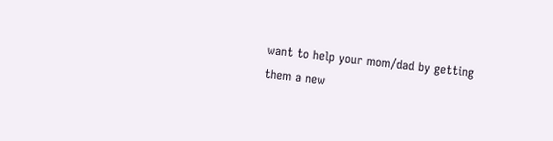want to help your mom/dad by getting them a new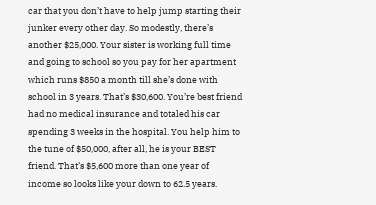car that you don’t have to help jump starting their junker every other day. So modestly, there’s another $25,000. Your sister is working full time and going to school so you pay for her apartment which runs $850 a month till she’s done with school in 3 years. That’s $30,600. You’re best friend had no medical insurance and totaled his car spending 3 weeks in the hospital. You help him to the tune of $50,000, after all, he is your BEST friend. That’s $5,600 more than one year of income so looks like your down to 62.5 years.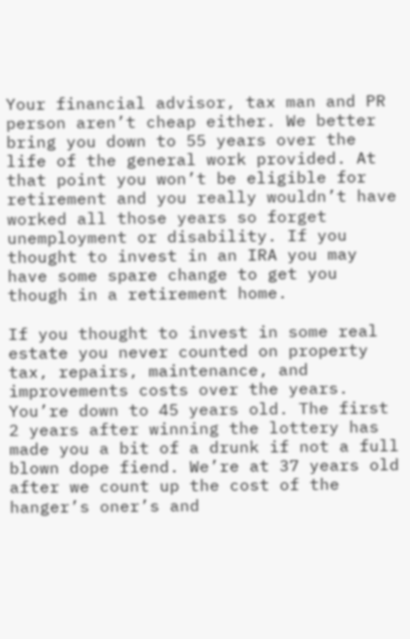Your financial advisor, tax man and PR person aren’t cheap either. We better bring you down to 55 years over the life of the general work provided. At that point you won’t be eligible for retirement and you really wouldn’t have worked all those years so forget unemployment or disability. If you thought to invest in an IRA you may have some spare change to get you though in a retirement home.

If you thought to invest in some real estate you never counted on property tax, repairs, maintenance, and improvements costs over the years. You’re down to 45 years old. The first 2 years after winning the lottery has made you a bit of a drunk if not a full blown dope fiend. We’re at 37 years old after we count up the cost of the hanger’s oner’s and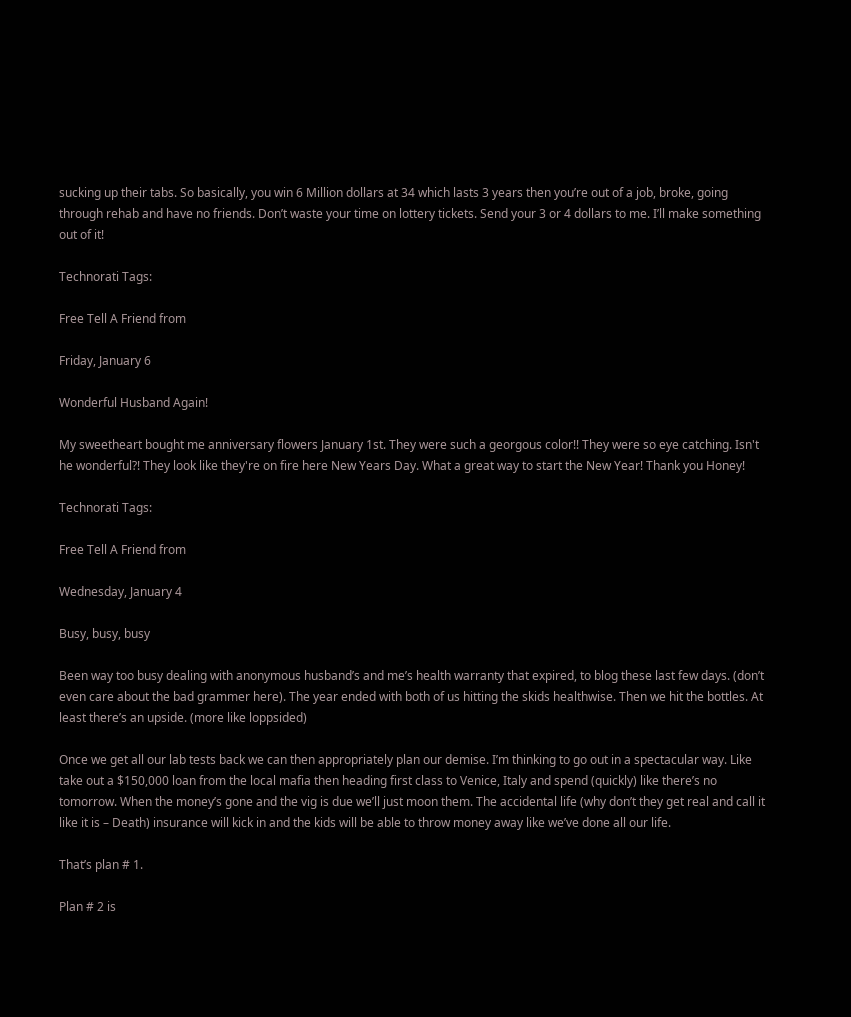sucking up their tabs. So basically, you win 6 Million dollars at 34 which lasts 3 years then you’re out of a job, broke, going through rehab and have no friends. Don’t waste your time on lottery tickets. Send your 3 or 4 dollars to me. I’ll make something out of it!

Technorati Tags:

Free Tell A Friend from

Friday, January 6

Wonderful Husband Again!

My sweetheart bought me anniversary flowers January 1st. They were such a georgous color!! They were so eye catching. Isn't he wonderful?! They look like they're on fire here New Years Day. What a great way to start the New Year! Thank you Honey!

Technorati Tags:

Free Tell A Friend from

Wednesday, January 4

Busy, busy, busy

Been way too busy dealing with anonymous husband’s and me’s health warranty that expired, to blog these last few days. (don’t even care about the bad grammer here). The year ended with both of us hitting the skids healthwise. Then we hit the bottles. At least there’s an upside. (more like loppsided)

Once we get all our lab tests back we can then appropriately plan our demise. I’m thinking to go out in a spectacular way. Like take out a $150,000 loan from the local mafia then heading first class to Venice, Italy and spend (quickly) like there’s no tomorrow. When the money’s gone and the vig is due we’ll just moon them. The accidental life (why don’t they get real and call it like it is – Death) insurance will kick in and the kids will be able to throw money away like we’ve done all our life.

That’s plan # 1.

Plan # 2 is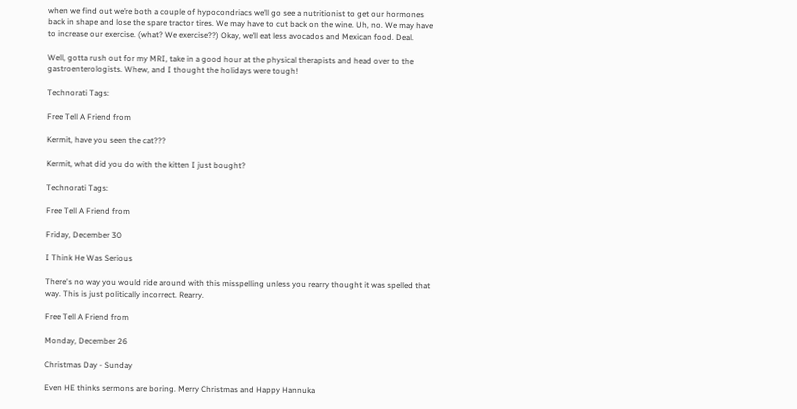when we find out we’re both a couple of hypocondriacs we’ll go see a nutritionist to get our hormones back in shape and lose the spare tractor tires. We may have to cut back on the wine. Uh, no. We may have to increase our exercise. (what? We exercise??) Okay, we’ll eat less avocados and Mexican food. Deal.

Well, gotta rush out for my MRI, take in a good hour at the physical therapists and head over to the gastroenterologists. Whew, and I thought the holidays were tough!

Technorati Tags:

Free Tell A Friend from

Kermit, have you seen the cat???

Kermit, what did you do with the kitten I just bought?

Technorati Tags:

Free Tell A Friend from

Friday, December 30

I Think He Was Serious

There's no way you would ride around with this misspelling unless you rearry thought it was spelled that way. This is just politically incorrect. Rearry.

Free Tell A Friend from

Monday, December 26

Christmas Day - Sunday

Even HE thinks sermons are boring. Merry Christmas and Happy Hannuka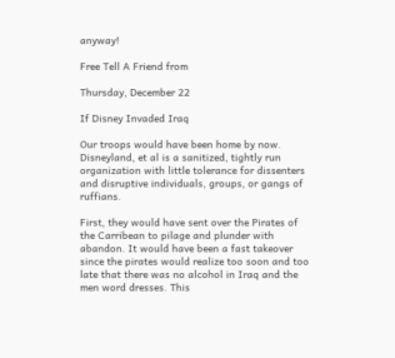anyway!

Free Tell A Friend from

Thursday, December 22

If Disney Invaded Iraq

Our troops would have been home by now. Disneyland, et al is a sanitized, tightly run organization with little tolerance for dissenters and disruptive individuals, groups, or gangs of ruffians.

First, they would have sent over the Pirates of the Carribean to pilage and plunder with abandon. It would have been a fast takeover since the pirates would realize too soon and too late that there was no alcohol in Iraq and the men word dresses. This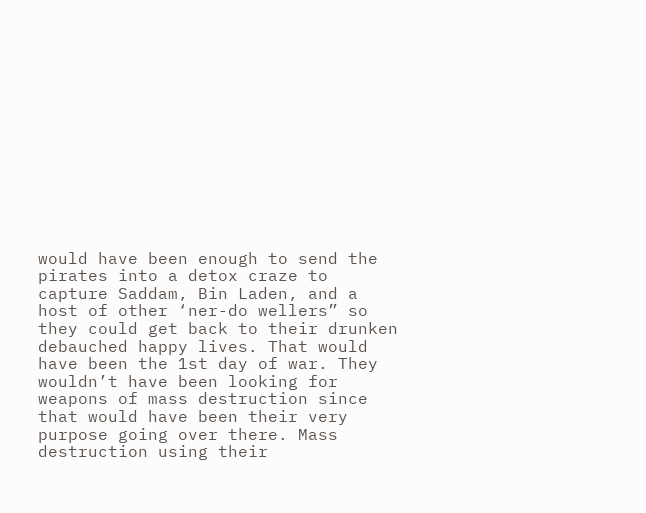would have been enough to send the pirates into a detox craze to capture Saddam, Bin Laden, and a host of other ‘ner-do wellers” so they could get back to their drunken debauched happy lives. That would have been the 1st day of war. They wouldn’t have been looking for weapons of mass destruction since that would have been their very purpose going over there. Mass destruction using their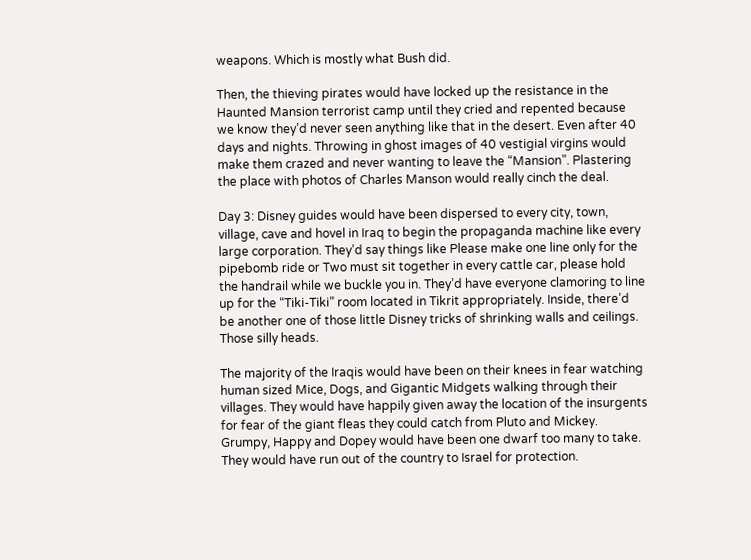weapons. Which is mostly what Bush did.

Then, the thieving pirates would have locked up the resistance in the Haunted Mansion terrorist camp until they cried and repented because we know they’d never seen anything like that in the desert. Even after 40 days and nights. Throwing in ghost images of 40 vestigial virgins would make them crazed and never wanting to leave the “Mansion”. Plastering the place with photos of Charles Manson would really cinch the deal.

Day 3: Disney guides would have been dispersed to every city, town, village, cave and hovel in Iraq to begin the propaganda machine like every large corporation. They’d say things like Please make one line only for the pipebomb ride or Two must sit together in every cattle car, please hold the handrail while we buckle you in. They’d have everyone clamoring to line up for the “Tiki-Tiki” room located in Tikrit appropriately. Inside, there’d be another one of those little Disney tricks of shrinking walls and ceilings. Those silly heads.

The majority of the Iraqis would have been on their knees in fear watching human sized Mice, Dogs, and Gigantic Midgets walking through their villages. They would have happily given away the location of the insurgents for fear of the giant fleas they could catch from Pluto and Mickey. Grumpy, Happy and Dopey would have been one dwarf too many to take. They would have run out of the country to Israel for protection.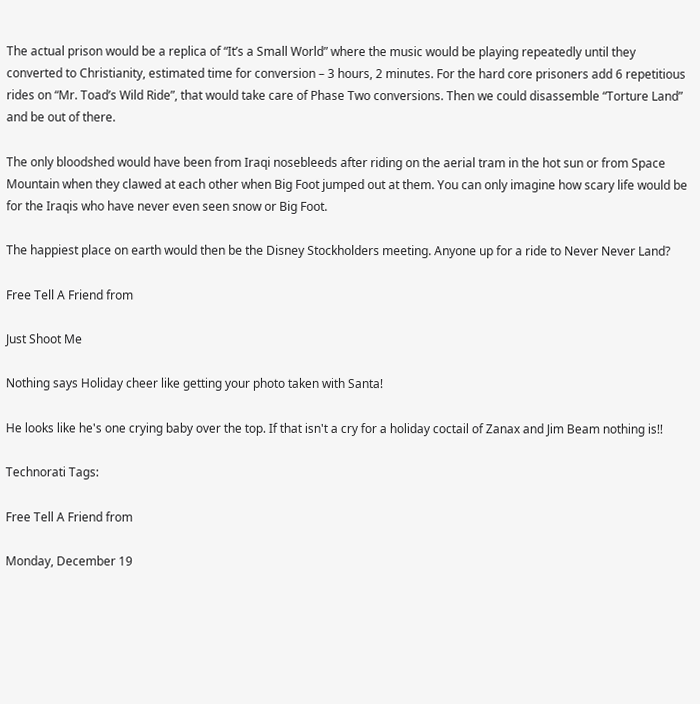The actual prison would be a replica of “It’s a Small World” where the music would be playing repeatedly until they converted to Christianity, estimated time for conversion – 3 hours, 2 minutes. For the hard core prisoners add 6 repetitious rides on “Mr. Toad’s Wild Ride”, that would take care of Phase Two conversions. Then we could disassemble “Torture Land” and be out of there.

The only bloodshed would have been from Iraqi nosebleeds after riding on the aerial tram in the hot sun or from Space Mountain when they clawed at each other when Big Foot jumped out at them. You can only imagine how scary life would be for the Iraqis who have never even seen snow or Big Foot.

The happiest place on earth would then be the Disney Stockholders meeting. Anyone up for a ride to Never Never Land?

Free Tell A Friend from

Just Shoot Me

Nothing says Holiday cheer like getting your photo taken with Santa!

He looks like he's one crying baby over the top. If that isn't a cry for a holiday coctail of Zanax and Jim Beam nothing is!!

Technorati Tags:

Free Tell A Friend from

Monday, December 19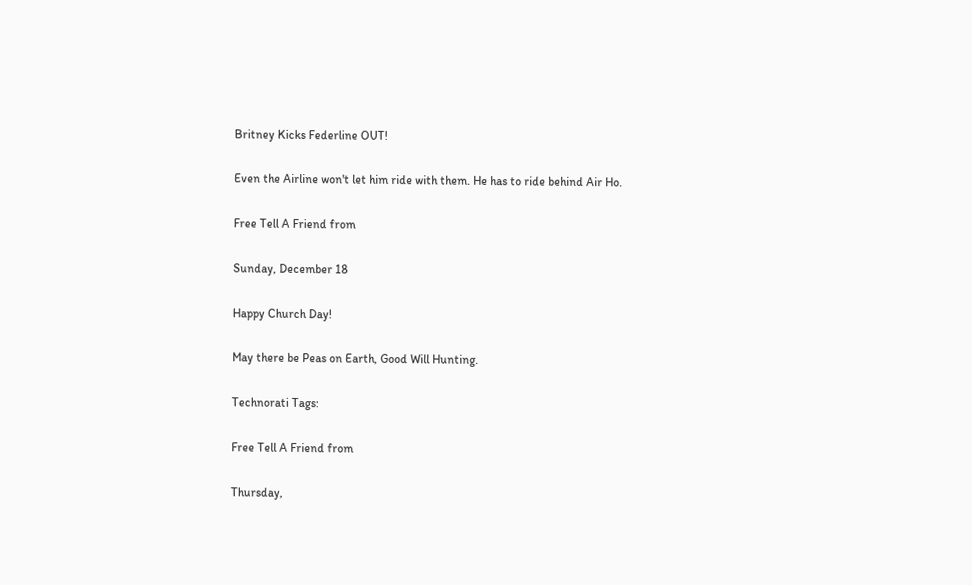Britney Kicks Federline OUT!

Even the Airline won't let him ride with them. He has to ride behind Air Ho.

Free Tell A Friend from

Sunday, December 18

Happy Church Day!

May there be Peas on Earth, Good Will Hunting.

Technorati Tags:

Free Tell A Friend from

Thursday,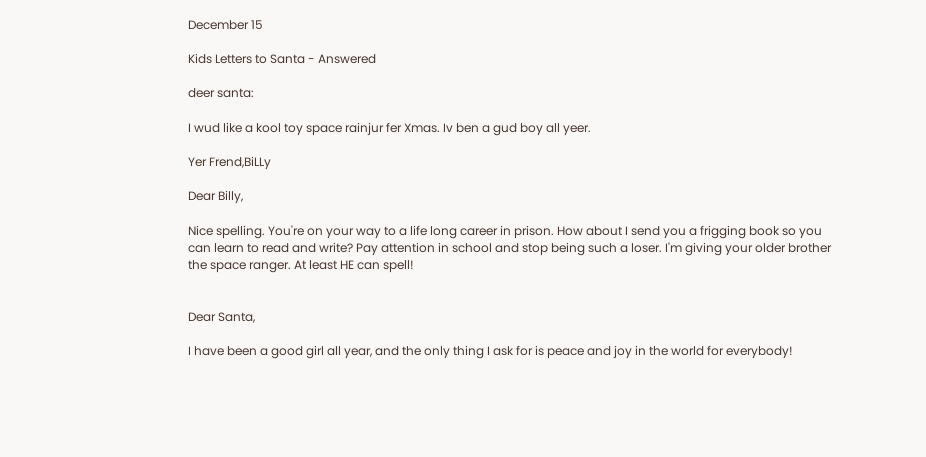December 15

Kids Letters to Santa - Answered

deer santa:

I wud like a kool toy space rainjur fer Xmas. Iv ben a gud boy all yeer.

Yer Frend,BiLLy

Dear Billy,

Nice spelling. You're on your way to a life long career in prison. How about I send you a frigging book so you can learn to read and write? Pay attention in school and stop being such a loser. I'm giving your older brother the space ranger. At least HE can spell!


Dear Santa,

I have been a good girl all year, and the only thing I ask for is peace and joy in the world for everybody!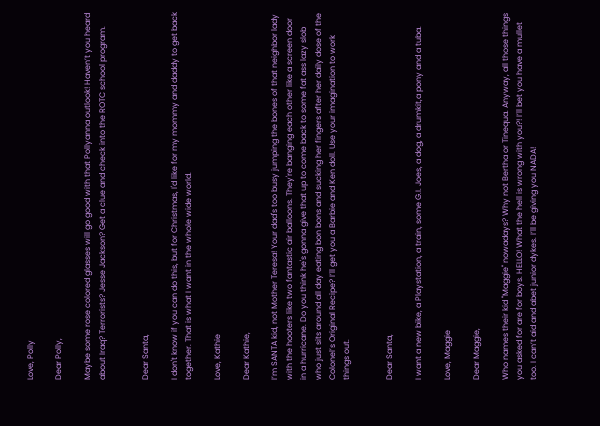Love, Polly

Dear Polly,

Maybe some rose colored glasses will go good with that Pollyanna outlook! Haven’t you heard about Iraq? Terrorists? Jesse Jackson? Get a clue and check into the ROTC school program.


Dear Santa,

I don't know if you can do this, but for Christmas, I'd like for my mommy and daddy to get back together. That is what I want in the whole wide world.

Love, Kathie

Dear Kathie,

I’m SANTA kid, not Mother Teresa! Your dad's too busy jumping the bones of that neighbor lady with the hooters like two fantastic air balloons. They're banging each other like a screen door in a hurricane. Do you think he's gonna give that up to come back to some fat ass lazy slob who just sits around all day eating bon bons and sucking her fingers after her daily dose of the Colonel’s Original Recipe? I’ll get you a Barbie and Ken doll. Use your imagination to work things out.


Dear Santa,

I want a new bike, a Playstation, a train, some G.I. Joes, a dog, a drumkit,a pony and a tuba.

Love, Maggie

Dear Maggie,

Who names their kid "Maggie" nowadays? Why not Bertha or Tinequa. Anyway, all those things you asked for are for boys. HELLO! What the hell is wrong with you?! I’ll bet you have a mullet too. I can’t aid and abet junior dykes. I’ll be giving you NADA!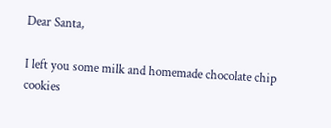Dear Santa,

I left you some milk and homemade chocolate chip cookies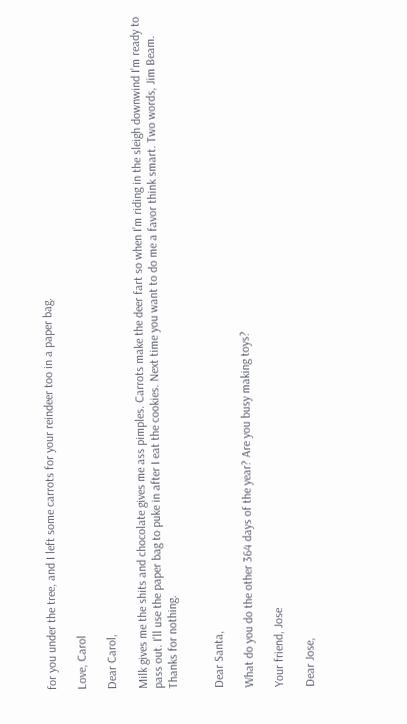for you under the tree, and I left some carrots for your reindeer too in a paper bag.

Love, Carol

Dear Carol,

Milk gives me the shits and chocolate gives me ass pimples. Carrots make the deer fart so when I’m riding in the sleigh downwind I’m ready to pass out. I’ll use the paper bag to puke in after I eat the cookies. Next time you want to do me a favor think smart. Two words, Jim Beam.
Thanks for nothing.


Dear Santa,

What do you do the other 364 days of the year? Are you busy making toys?

Your friend, Jose

Dear Jose,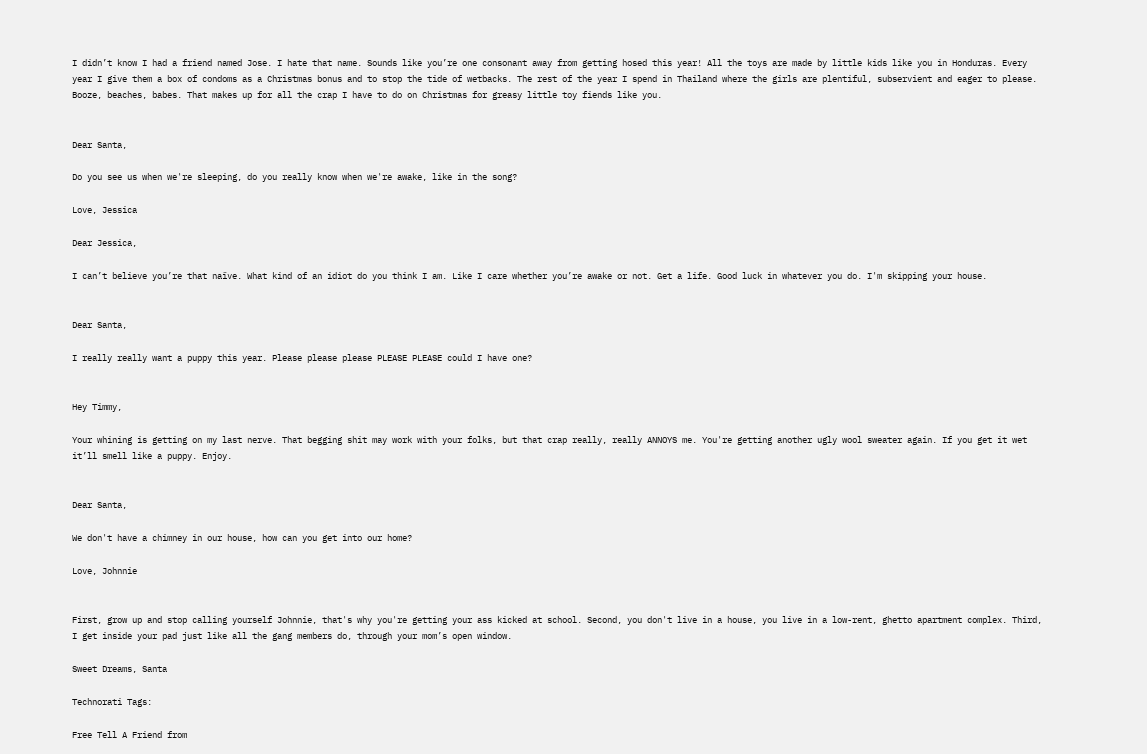I didn’t know I had a friend named Jose. I hate that name. Sounds like you’re one consonant away from getting hosed this year! All the toys are made by little kids like you in Honduras. Every year I give them a box of condoms as a Christmas bonus and to stop the tide of wetbacks. The rest of the year I spend in Thailand where the girls are plentiful, subservient and eager to please. Booze, beaches, babes. That makes up for all the crap I have to do on Christmas for greasy little toy fiends like you.


Dear Santa,

Do you see us when we're sleeping, do you really know when we're awake, like in the song?

Love, Jessica

Dear Jessica,

I can’t believe you’re that naïve. What kind of an idiot do you think I am. Like I care whether you’re awake or not. Get a life. Good luck in whatever you do. I'm skipping your house.


Dear Santa,

I really really want a puppy this year. Please please please PLEASE PLEASE could I have one?


Hey Timmy,

Your whining is getting on my last nerve. That begging shit may work with your folks, but that crap really, really ANNOYS me. You're getting another ugly wool sweater again. If you get it wet it’ll smell like a puppy. Enjoy.


Dear Santa,

We don't have a chimney in our house, how can you get into our home?

Love, Johnnie


First, grow up and stop calling yourself Johnnie, that's why you're getting your ass kicked at school. Second, you don't live in a house, you live in a low-rent, ghetto apartment complex. Third, I get inside your pad just like all the gang members do, through your mom’s open window.

Sweet Dreams, Santa

Technorati Tags:

Free Tell A Friend from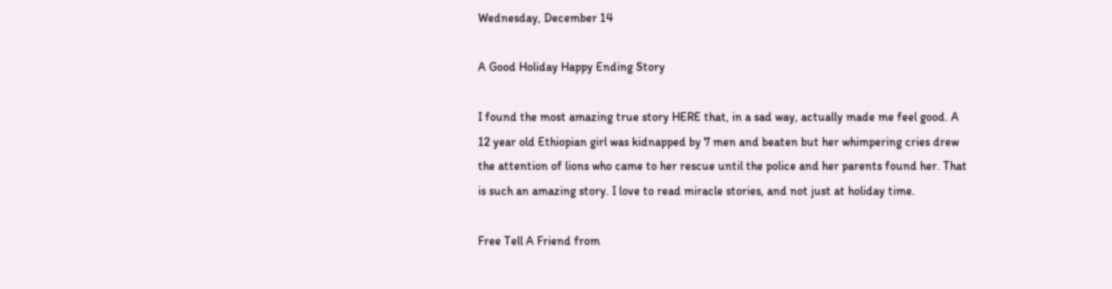Wednesday, December 14

A Good Holiday Happy Ending Story

I found the most amazing true story HERE that, in a sad way, actually made me feel good. A 12 year old Ethiopian girl was kidnapped by 7 men and beaten but her whimpering cries drew the attention of lions who came to her rescue until the police and her parents found her. That is such an amazing story. I love to read miracle stories, and not just at holiday time.

Free Tell A Friend from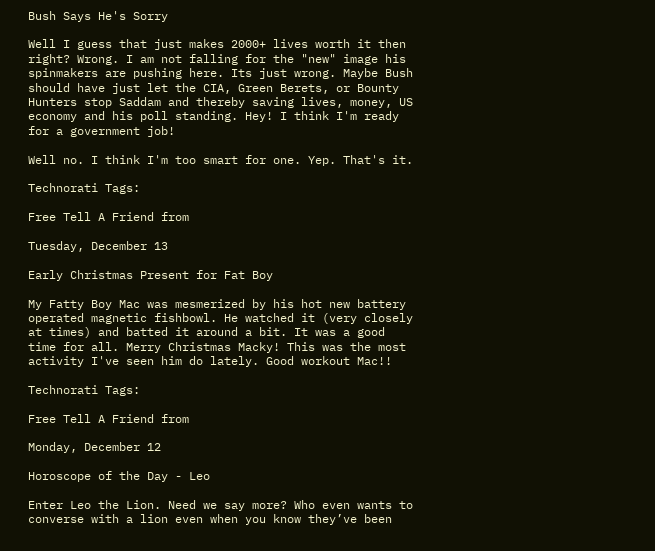Bush Says He's Sorry

Well I guess that just makes 2000+ lives worth it then right? Wrong. I am not falling for the "new" image his spinmakers are pushing here. Its just wrong. Maybe Bush should have just let the CIA, Green Berets, or Bounty Hunters stop Saddam and thereby saving lives, money, US economy and his poll standing. Hey! I think I'm ready for a government job!

Well no. I think I'm too smart for one. Yep. That's it.

Technorati Tags:

Free Tell A Friend from

Tuesday, December 13

Early Christmas Present for Fat Boy

My Fatty Boy Mac was mesmerized by his hot new battery operated magnetic fishbowl. He watched it (very closely at times) and batted it around a bit. It was a good time for all. Merry Christmas Macky! This was the most activity I've seen him do lately. Good workout Mac!!

Technorati Tags:

Free Tell A Friend from

Monday, December 12

Horoscope of the Day - Leo

Enter Leo the Lion. Need we say more? Who even wants to converse with a lion even when you know they’ve been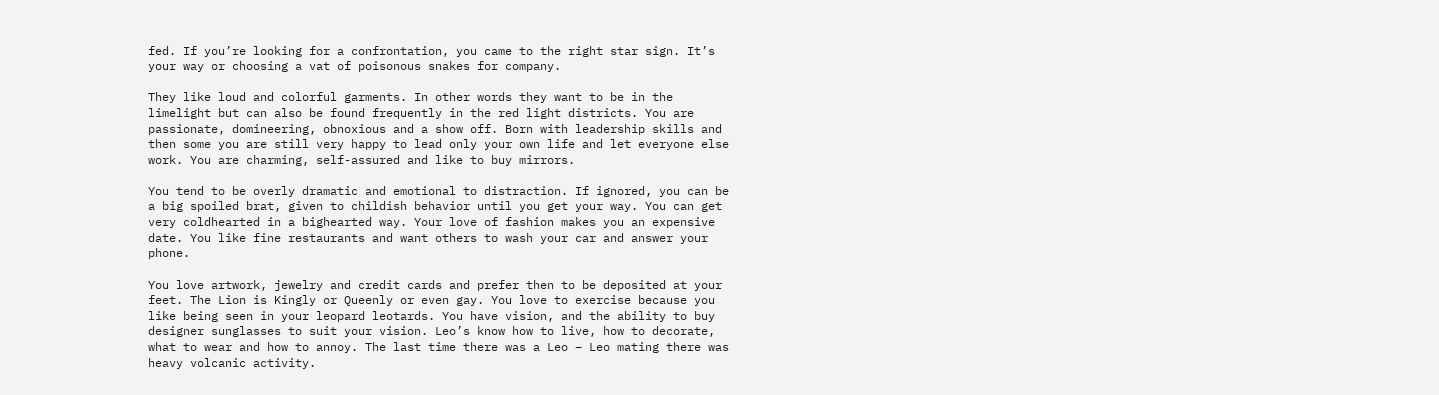fed. If you’re looking for a confrontation, you came to the right star sign. It’s your way or choosing a vat of poisonous snakes for company.

They like loud and colorful garments. In other words they want to be in the limelight but can also be found frequently in the red light districts. You are passionate, domineering, obnoxious and a show off. Born with leadership skills and then some you are still very happy to lead only your own life and let everyone else work. You are charming, self-assured and like to buy mirrors.

You tend to be overly dramatic and emotional to distraction. If ignored, you can be a big spoiled brat, given to childish behavior until you get your way. You can get very coldhearted in a bighearted way. Your love of fashion makes you an expensive date. You like fine restaurants and want others to wash your car and answer your phone.

You love artwork, jewelry and credit cards and prefer then to be deposited at your feet. The Lion is Kingly or Queenly or even gay. You love to exercise because you like being seen in your leopard leotards. You have vision, and the ability to buy designer sunglasses to suit your vision. Leo’s know how to live, how to decorate, what to wear and how to annoy. The last time there was a Leo – Leo mating there was heavy volcanic activity.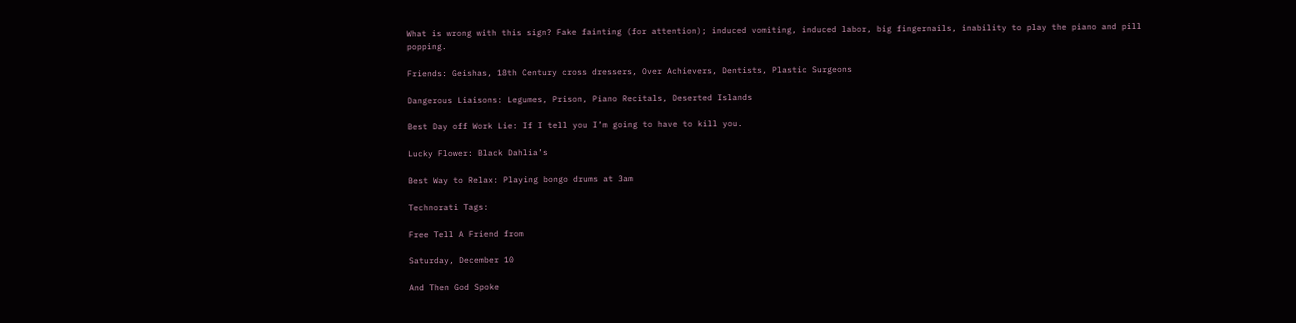What is wrong with this sign? Fake fainting (for attention); induced vomiting, induced labor, big fingernails, inability to play the piano and pill popping.

Friends: Geishas, 18th Century cross dressers, Over Achievers, Dentists, Plastic Surgeons

Dangerous Liaisons: Legumes, Prison, Piano Recitals, Deserted Islands

Best Day off Work Lie: If I tell you I’m going to have to kill you.

Lucky Flower: Black Dahlia’s

Best Way to Relax: Playing bongo drums at 3am

Technorati Tags:

Free Tell A Friend from

Saturday, December 10

And Then God Spoke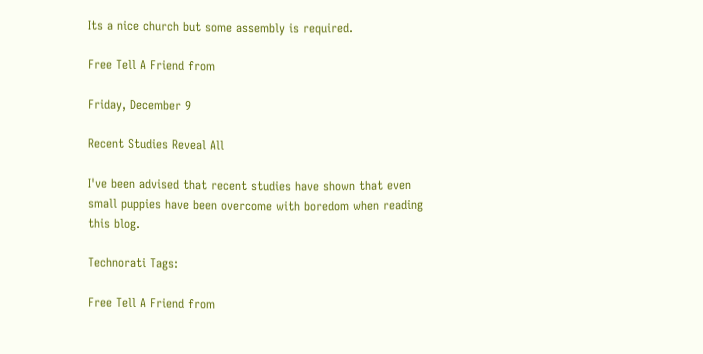Its a nice church but some assembly is required.

Free Tell A Friend from

Friday, December 9

Recent Studies Reveal All

I've been advised that recent studies have shown that even small puppies have been overcome with boredom when reading this blog.

Technorati Tags:

Free Tell A Friend from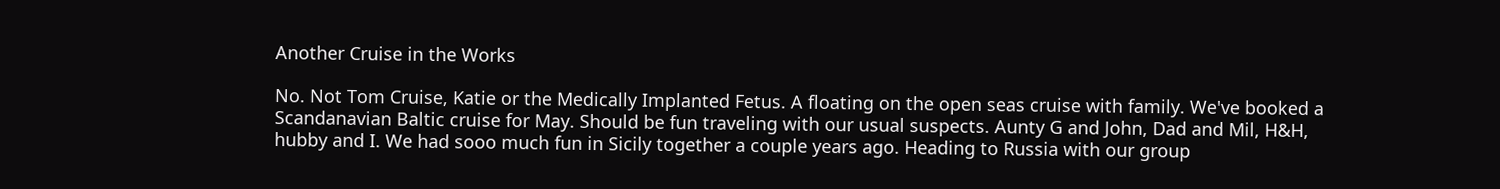Another Cruise in the Works

No. Not Tom Cruise, Katie or the Medically Implanted Fetus. A floating on the open seas cruise with family. We've booked a Scandanavian Baltic cruise for May. Should be fun traveling with our usual suspects. Aunty G and John, Dad and Mil, H&H, hubby and I. We had sooo much fun in Sicily together a couple years ago. Heading to Russia with our group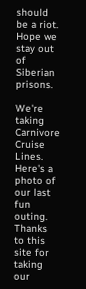should be a riot. Hope we stay out of Siberian prisons.

We're taking Carnivore Cruise Lines. Here's a photo of our last fun outing. Thanks to this site for taking our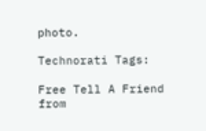photo.

Technorati Tags:

Free Tell A Friend from